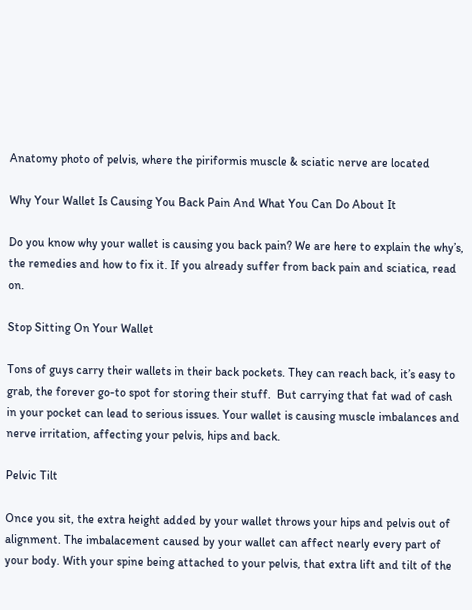Anatomy photo of pelvis, where the piriformis muscle & sciatic nerve are located

Why Your Wallet Is Causing You Back Pain And What You Can Do About It

Do you know why your wallet is causing you back pain? We are here to explain the why’s, the remedies and how to fix it. If you already suffer from back pain and sciatica, read on.

Stop Sitting On Your Wallet

Tons of guys carry their wallets in their back pockets. They can reach back, it’s easy to grab, the forever go-to spot for storing their stuff.  But carrying that fat wad of cash in your pocket can lead to serious issues. Your wallet is causing muscle imbalances and nerve irritation, affecting your pelvis, hips and back.

Pelvic Tilt

Once you sit, the extra height added by your wallet throws your hips and pelvis out of alignment. The imbalacement caused by your wallet can affect nearly every part of your body. With your spine being attached to your pelvis, that extra lift and tilt of the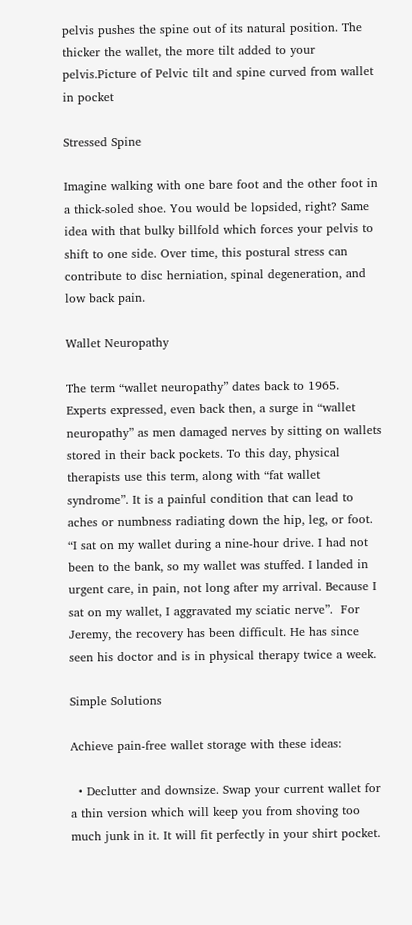pelvis pushes the spine out of its natural position. The thicker the wallet, the more tilt added to your pelvis.Picture of Pelvic tilt and spine curved from wallet in pocket

Stressed Spine

Imagine walking with one bare foot and the other foot in a thick-soled shoe. You would be lopsided, right? Same idea with that bulky billfold which forces your pelvis to shift to one side. Over time, this postural stress can contribute to disc herniation, spinal degeneration, and low back pain.

Wallet Neuropathy

The term “wallet neuropathy” dates back to 1965. Experts expressed, even back then, a surge in “wallet neuropathy” as men damaged nerves by sitting on wallets stored in their back pockets. To this day, physical therapists use this term, along with “fat wallet syndrome”. It is a painful condition that can lead to aches or numbness radiating down the hip, leg, or foot. “I sat on my wallet during a nine-hour drive. I had not been to the bank, so my wallet was stuffed. I landed in urgent care, in pain, not long after my arrival. Because I sat on my wallet, I aggravated my sciatic nerve”.  For Jeremy, the recovery has been difficult. He has since seen his doctor and is in physical therapy twice a week.

Simple Solutions

Achieve pain-free wallet storage with these ideas:

  • Declutter and downsize. Swap your current wallet for a thin version which will keep you from shoving too much junk in it. It will fit perfectly in your shirt pocket.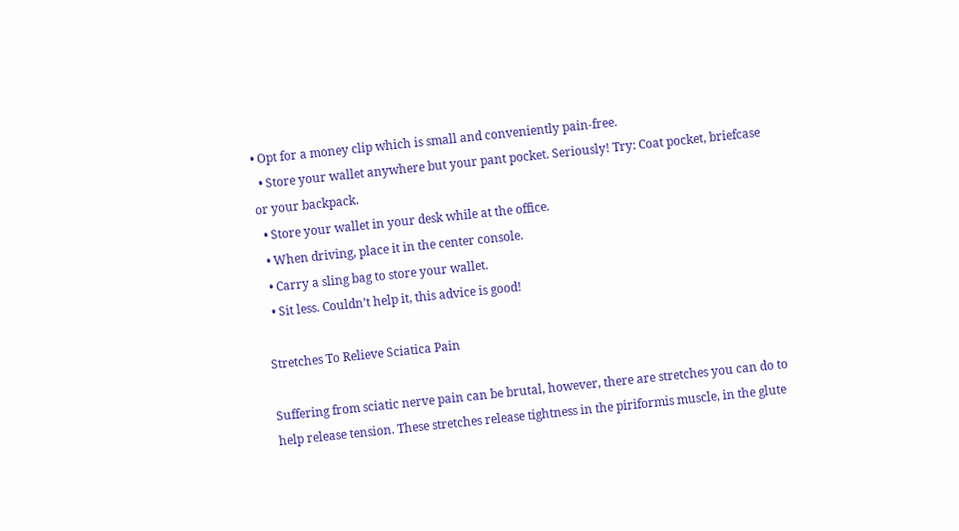• Opt for a money clip which is small and conveniently pain-free.
  • Store your wallet anywhere but your pant pocket. Seriously! Try: Coat pocket, briefcase or your backpack.
  • Store your wallet in your desk while at the office.
  • When driving, place it in the center console.
  • Carry a sling bag to store your wallet.
  • Sit less. Couldn’t help it, this advice is good!

Stretches To Relieve Sciatica Pain

Suffering from sciatic nerve pain can be brutal, however, there are stretches you can do to help release tension. These stretches release tightness in the piriformis muscle, in the glute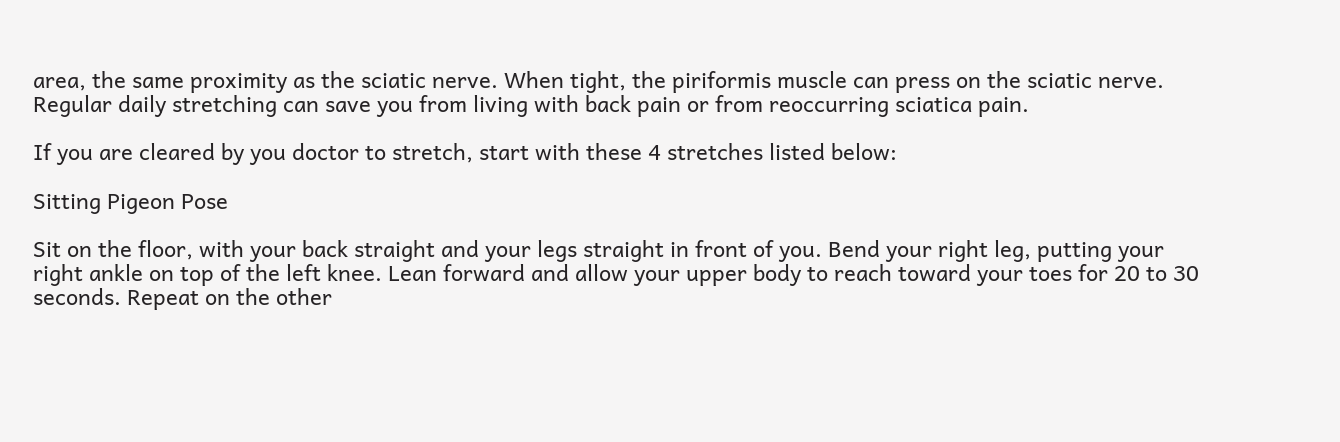area, the same proximity as the sciatic nerve. When tight, the piriformis muscle can press on the sciatic nerve. Regular daily stretching can save you from living with back pain or from reoccurring sciatica pain.

If you are cleared by you doctor to stretch, start with these 4 stretches listed below:

Sitting Pigeon Pose

Sit on the floor, with your back straight and your legs straight in front of you. Bend your right leg, putting your right ankle on top of the left knee. Lean forward and allow your upper body to reach toward your toes for 20 to 30 seconds. Repeat on the other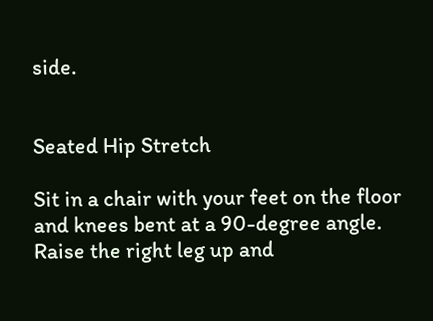side.


Seated Hip Stretch

Sit in a chair with your feet on the floor and knees bent at a 90-degree angle. Raise the right leg up and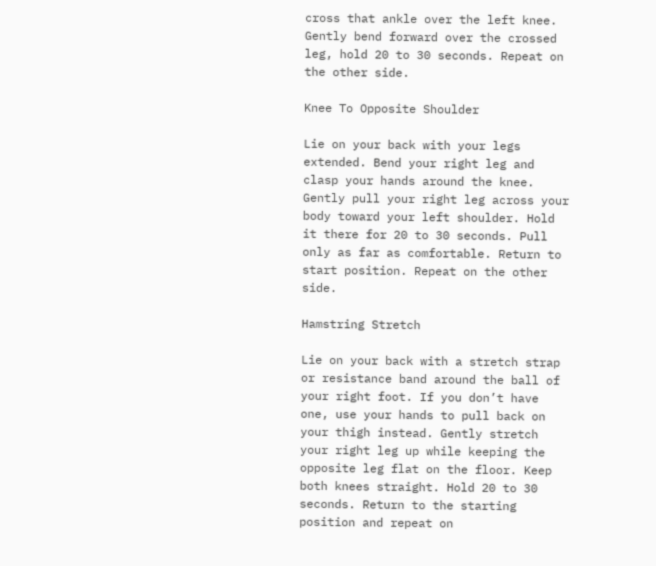cross that ankle over the left knee. Gently bend forward over the crossed leg, hold 20 to 30 seconds. Repeat on the other side.

Knee To Opposite Shoulder

Lie on your back with your legs extended. Bend your right leg and clasp your hands around the knee. Gently pull your right leg across your body toward your left shoulder. Hold it there for 20 to 30 seconds. Pull only as far as comfortable. Return to start position. Repeat on the other side.

Hamstring Stretch

Lie on your back with a stretch strap or resistance band around the ball of your right foot. If you don’t have one, use your hands to pull back on your thigh instead. Gently stretch your right leg up while keeping the opposite leg flat on the floor. Keep both knees straight. Hold 20 to 30 seconds. Return to the starting position and repeat on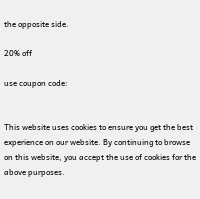the opposite side.

20% off

use coupon code:


This website uses cookies to ensure you get the best experience on our website. By continuing to browse on this website, you accept the use of cookies for the above purposes.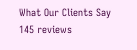What Our Clients Say
145 reviews